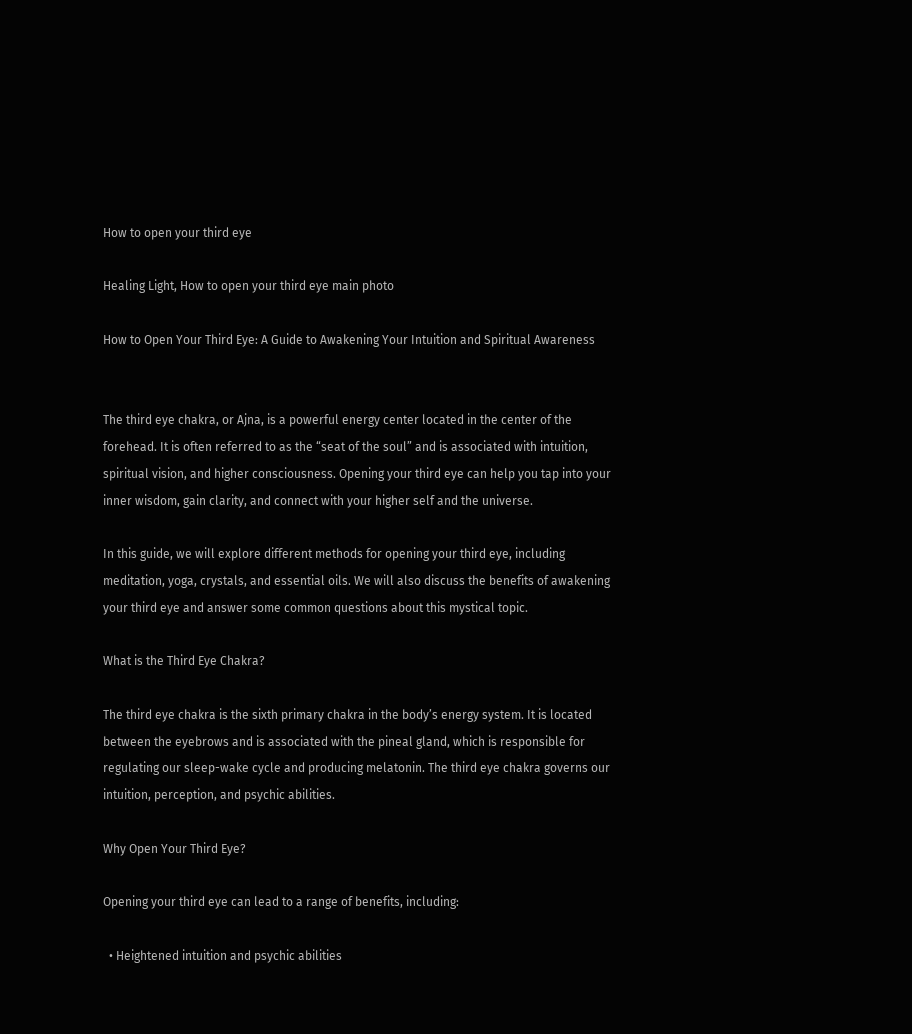How to open your third eye

Healing Light, How to open your third eye main photo

How to Open Your Third Eye: A Guide to Awakening Your Intuition and Spiritual Awareness


The third eye chakra, or Ajna, is a powerful energy center located in the center of the forehead. It is often referred to as the “seat of the soul” and is associated with intuition, spiritual vision, and higher consciousness. Opening your third eye can help you tap into your inner wisdom, gain clarity, and connect with your higher self and the universe.

In this guide, we will explore different methods for opening your third eye, including meditation, yoga, crystals, and essential oils. We will also discuss the benefits of awakening your third eye and answer some common questions about this mystical topic.

What is the Third Eye Chakra?

The third eye chakra is the sixth primary chakra in the body’s energy system. It is located between the eyebrows and is associated with the pineal gland, which is responsible for regulating our sleep-wake cycle and producing melatonin. The third eye chakra governs our intuition, perception, and psychic abilities.

Why Open Your Third Eye?

Opening your third eye can lead to a range of benefits, including:

  • Heightened intuition and psychic abilities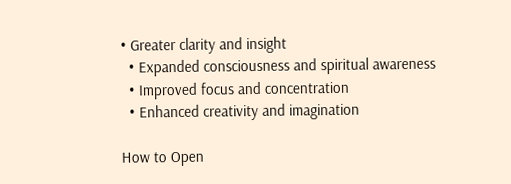• Greater clarity and insight
  • Expanded consciousness and spiritual awareness
  • Improved focus and concentration
  • Enhanced creativity and imagination

How to Open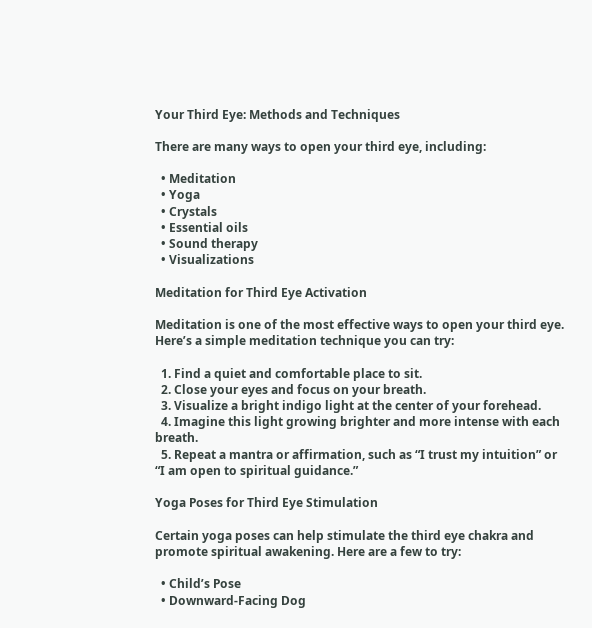Your Third Eye: Methods and Techniques

There are many ways to open your third eye, including:

  • Meditation
  • Yoga
  • Crystals
  • Essential oils
  • Sound therapy
  • Visualizations

Meditation for Third Eye Activation

Meditation is one of the most effective ways to open your third eye. Here’s a simple meditation technique you can try:

  1. Find a quiet and comfortable place to sit.
  2. Close your eyes and focus on your breath.
  3. Visualize a bright indigo light at the center of your forehead.
  4. Imagine this light growing brighter and more intense with each breath.
  5. Repeat a mantra or affirmation, such as “I trust my intuition” or “I am open to spiritual guidance.”

Yoga Poses for Third Eye Stimulation

Certain yoga poses can help stimulate the third eye chakra and promote spiritual awakening. Here are a few to try:

  • Child’s Pose
  • Downward-Facing Dog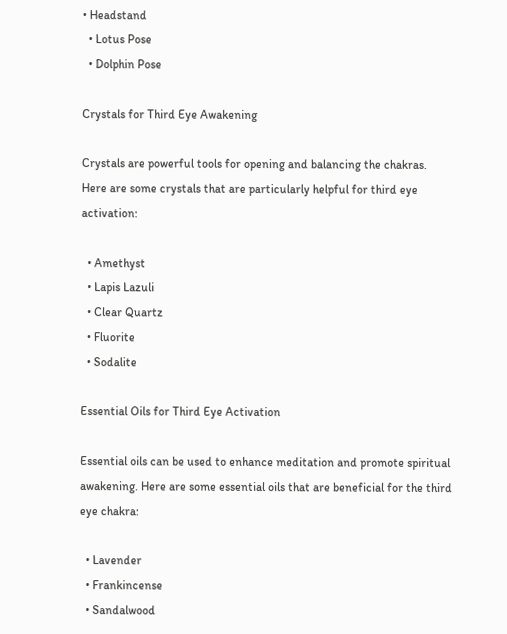• Headstand
  • Lotus Pose
  • Dolphin Pose

Crystals for Third Eye Awakening

Crystals are powerful tools for opening and balancing the chakras. Here are some crystals that are particularly helpful for third eye activation:

  • Amethyst
  • Lapis Lazuli
  • Clear Quartz
  • Fluorite
  • Sodalite

Essential Oils for Third Eye Activation

Essential oils can be used to enhance meditation and promote spiritual awakening. Here are some essential oils that are beneficial for the third eye chakra:

  • Lavender
  • Frankincense
  • Sandalwood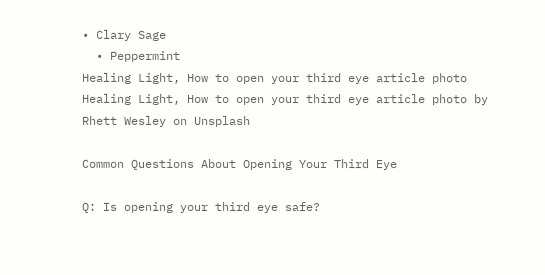• Clary Sage
  • Peppermint
Healing Light, How to open your third eye article photo
Healing Light, How to open your third eye article photo by Rhett Wesley on Unsplash

Common Questions About Opening Your Third Eye

Q: Is opening your third eye safe?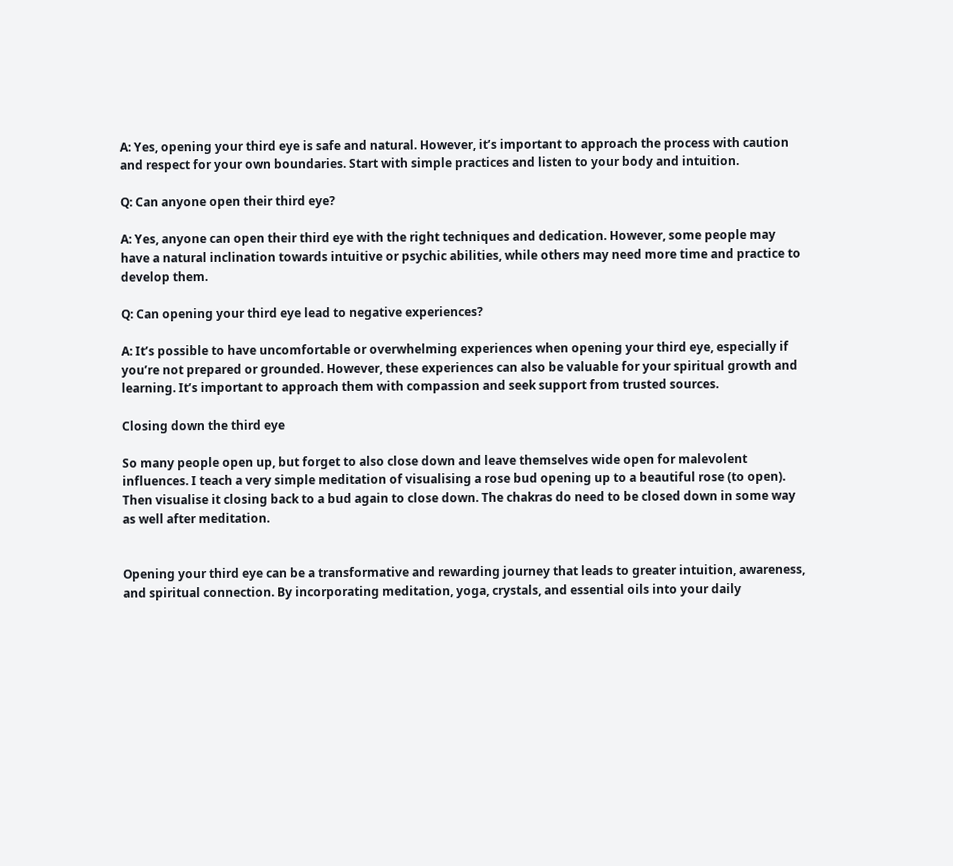A: Yes, opening your third eye is safe and natural. However, it’s important to approach the process with caution and respect for your own boundaries. Start with simple practices and listen to your body and intuition.

Q: Can anyone open their third eye?

A: Yes, anyone can open their third eye with the right techniques and dedication. However, some people may have a natural inclination towards intuitive or psychic abilities, while others may need more time and practice to develop them.

Q: Can opening your third eye lead to negative experiences?

A: It’s possible to have uncomfortable or overwhelming experiences when opening your third eye, especially if you’re not prepared or grounded. However, these experiences can also be valuable for your spiritual growth and learning. It’s important to approach them with compassion and seek support from trusted sources.

Closing down the third eye

So many people open up, but forget to also close down and leave themselves wide open for malevolent influences. I teach a very simple meditation of visualising a rose bud opening up to a beautiful rose (to open). Then visualise it closing back to a bud again to close down. The chakras do need to be closed down in some way as well after meditation.


Opening your third eye can be a transformative and rewarding journey that leads to greater intuition, awareness, and spiritual connection. By incorporating meditation, yoga, crystals, and essential oils into your daily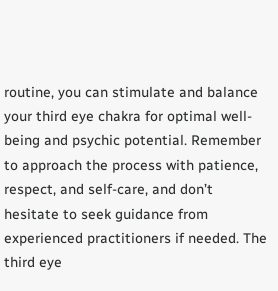routine, you can stimulate and balance your third eye chakra for optimal well-being and psychic potential. Remember to approach the process with patience, respect, and self-care, and don’t hesitate to seek guidance from experienced practitioners if needed. The third eye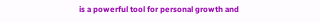is a powerful tool for personal growth and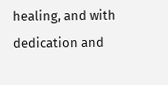healing, and with dedication and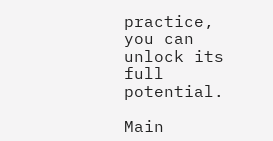practice, you can unlock its full potential.

Main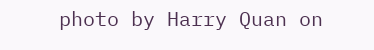photo by Harry Quan on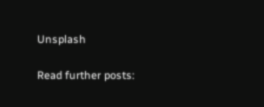Unsplash

Read further posts: